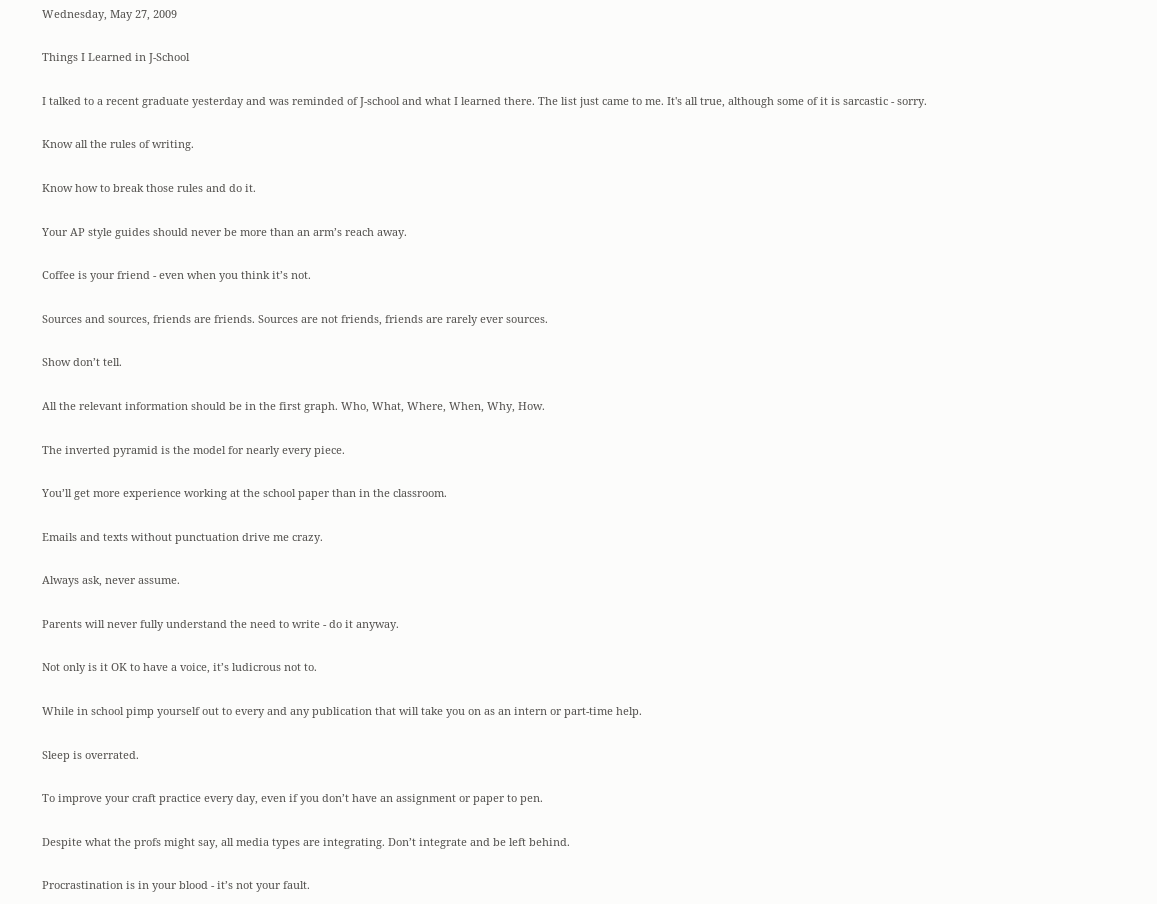Wednesday, May 27, 2009

Things I Learned in J-School

I talked to a recent graduate yesterday and was reminded of J-school and what I learned there. The list just came to me. It's all true, although some of it is sarcastic - sorry.

Know all the rules of writing.

Know how to break those rules and do it.

Your AP style guides should never be more than an arm’s reach away.

Coffee is your friend - even when you think it’s not.

Sources and sources, friends are friends. Sources are not friends, friends are rarely ever sources.

Show don’t tell.

All the relevant information should be in the first graph. Who, What, Where, When, Why, How.

The inverted pyramid is the model for nearly every piece.

You’ll get more experience working at the school paper than in the classroom.

Emails and texts without punctuation drive me crazy.

Always ask, never assume.

Parents will never fully understand the need to write - do it anyway.

Not only is it OK to have a voice, it’s ludicrous not to.

While in school pimp yourself out to every and any publication that will take you on as an intern or part-time help.

Sleep is overrated.

To improve your craft practice every day, even if you don’t have an assignment or paper to pen.

Despite what the profs might say, all media types are integrating. Don’t integrate and be left behind.

Procrastination is in your blood - it’s not your fault.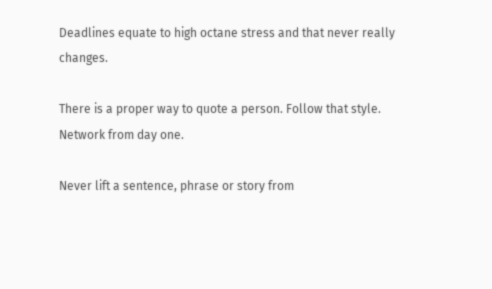Deadlines equate to high octane stress and that never really changes.

There is a proper way to quote a person. Follow that style.
Network from day one.

Never lift a sentence, phrase or story from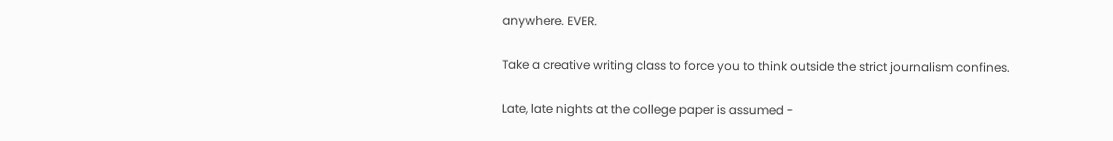anywhere. EVER.

Take a creative writing class to force you to think outside the strict journalism confines.

Late, late nights at the college paper is assumed -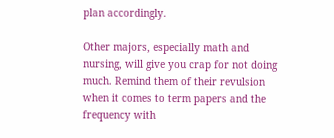plan accordingly.

Other majors, especially math and nursing, will give you crap for not doing much. Remind them of their revulsion when it comes to term papers and the frequency with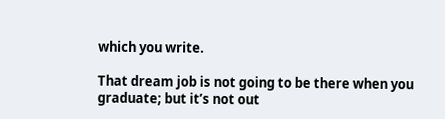which you write.

That dream job is not going to be there when you graduate; but it’s not out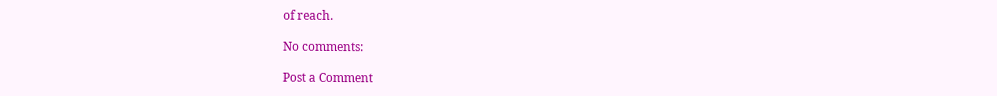of reach.

No comments:

Post a Comment